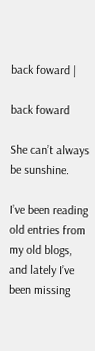back foward |

back foward

She can’t always be sunshine.

I’ve been reading old entries from my old blogs, and lately I’ve been missing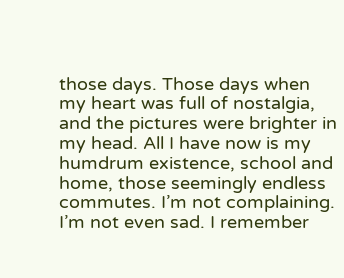those days. Those days when my heart was full of nostalgia, and the pictures were brighter in my head. All I have now is my humdrum existence, school and home, those seemingly endless commutes. I’m not complaining. I’m not even sad. I remember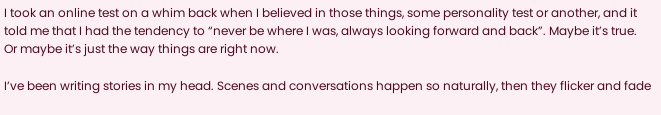I took an online test on a whim back when I believed in those things, some personality test or another, and it told me that I had the tendency to “never be where I was, always looking forward and back”. Maybe it’s true. Or maybe it’s just the way things are right now.

I’ve been writing stories in my head. Scenes and conversations happen so naturally, then they flicker and fade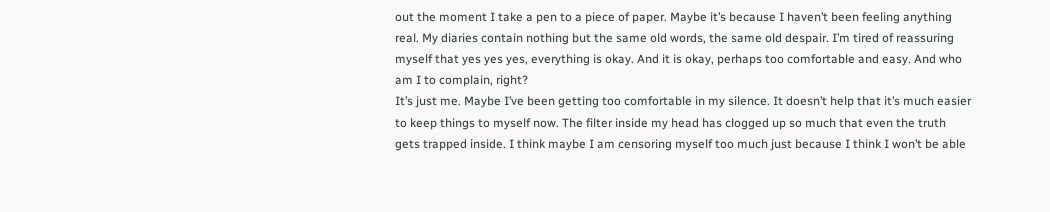out the moment I take a pen to a piece of paper. Maybe it’s because I haven’t been feeling anything real. My diaries contain nothing but the same old words, the same old despair. I’m tired of reassuring myself that yes yes yes, everything is okay. And it is okay, perhaps too comfortable and easy. And who am I to complain, right?
It’s just me. Maybe I’ve been getting too comfortable in my silence. It doesn’t help that it’s much easier to keep things to myself now. The filter inside my head has clogged up so much that even the truth gets trapped inside. I think maybe I am censoring myself too much just because I think I won’t be able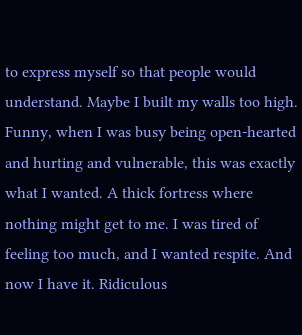to express myself so that people would understand. Maybe I built my walls too high.
Funny, when I was busy being open-hearted and hurting and vulnerable, this was exactly what I wanted. A thick fortress where nothing might get to me. I was tired of feeling too much, and I wanted respite. And now I have it. Ridiculous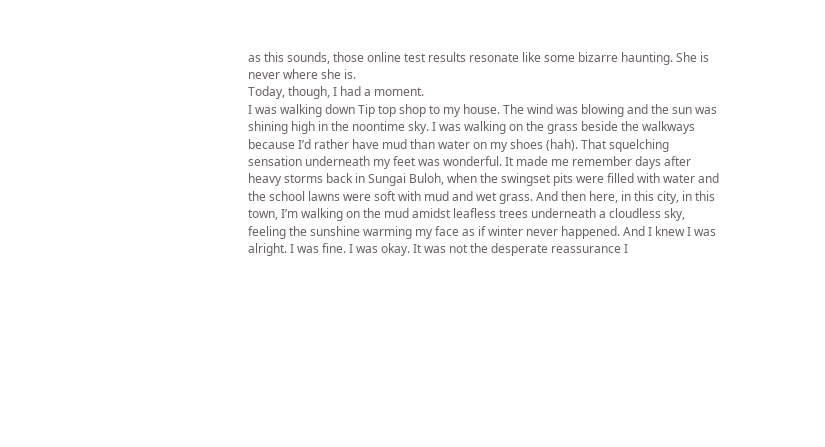as this sounds, those online test results resonate like some bizarre haunting. She is never where she is.
Today, though, I had a moment.
I was walking down Tip top shop to my house. The wind was blowing and the sun was shining high in the noontime sky. I was walking on the grass beside the walkways because I’d rather have mud than water on my shoes (hah). That squelching sensation underneath my feet was wonderful. It made me remember days after heavy storms back in Sungai Buloh, when the swingset pits were filled with water and the school lawns were soft with mud and wet grass. And then here, in this city, in this town, I’m walking on the mud amidst leafless trees underneath a cloudless sky, feeling the sunshine warming my face as if winter never happened. And I knew I was alright. I was fine. I was okay. It was not the desperate reassurance I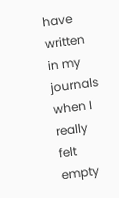have written in my journals when I really felt empty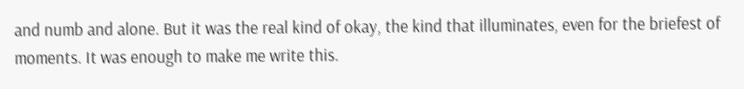and numb and alone. But it was the real kind of okay, the kind that illuminates, even for the briefest of moments. It was enough to make me write this.